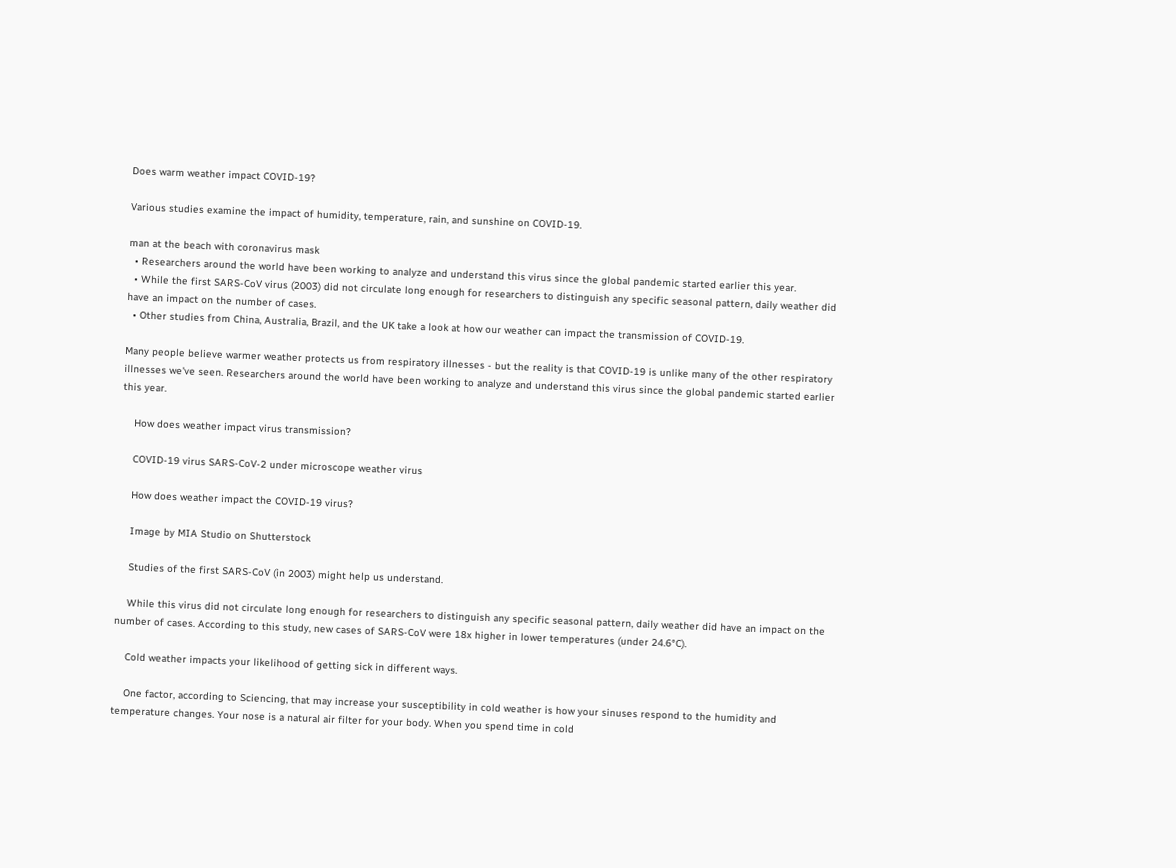Does warm weather impact COVID-19?

Various studies examine the impact of humidity, temperature, rain, and sunshine on COVID-19.

man at the beach with coronavirus mask
  • Researchers around the world have been working to analyze and understand this virus since the global pandemic started earlier this year.
  • While the first SARS-CoV virus (2003) did not circulate long enough for researchers to distinguish any specific seasonal pattern, daily weather did have an impact on the number of cases.
  • Other studies from China, Australia, Brazil, and the UK take a look at how our weather can impact the transmission of COVID-19.

Many people believe warmer weather protects us from respiratory illnesses - but the reality is that COVID-19 is unlike many of the other respiratory illnesses we've seen. Researchers around the world have been working to analyze and understand this virus since the global pandemic started earlier this year.

    How does weather impact virus transmission?

    COVID-19 virus SARS-CoV-2 under microscope weather virus

    How does weather impact the COVID-19 virus?

    Image by MIA Studio on Shutterstock

    Studies of the first SARS-CoV (in 2003) might help us understand.

    While this virus did not circulate long enough for researchers to distinguish any specific seasonal pattern, daily weather did have an impact on the number of cases. According to this study, new cases of SARS-CoV were 18x higher in lower temperatures (under 24.6°C).

    Cold weather impacts your likelihood of getting sick in different ways.

    One factor, according to Sciencing, that may increase your susceptibility in cold weather is how your sinuses respond to the humidity and temperature changes. Your nose is a natural air filter for your body. When you spend time in cold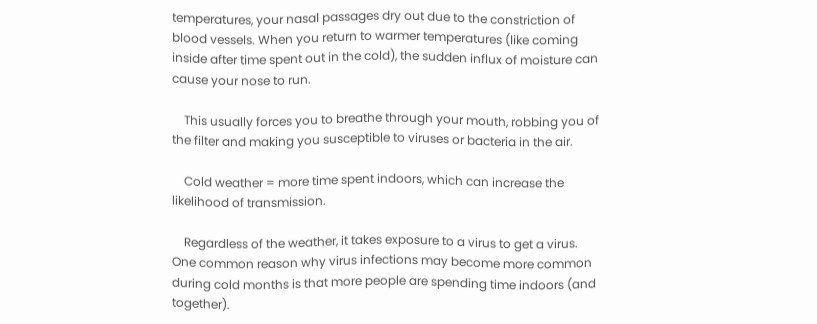temperatures, your nasal passages dry out due to the constriction of blood vessels. When you return to warmer temperatures (like coming inside after time spent out in the cold), the sudden influx of moisture can cause your nose to run.

    This usually forces you to breathe through your mouth, robbing you of the filter and making you susceptible to viruses or bacteria in the air.

    Cold weather = more time spent indoors, which can increase the likelihood of transmission.

    Regardless of the weather, it takes exposure to a virus to get a virus. One common reason why virus infections may become more common during cold months is that more people are spending time indoors (and together).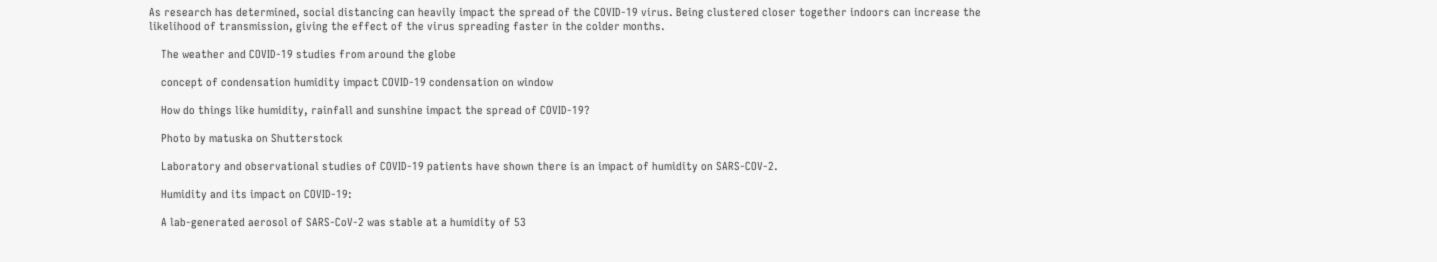As research has determined, social distancing can heavily impact the spread of the COVID-19 virus. Being clustered closer together indoors can increase the likelihood of transmission, giving the effect of the virus spreading faster in the colder months.

    The weather and COVID-19 studies from around the globe

    concept of condensation humidity impact COVID-19 condensation on window

    How do things like humidity, rainfall and sunshine impact the spread of COVID-19?

    Photo by matuska on Shutterstock

    Laboratory and observational studies of COVID-19 patients have shown there is an impact of humidity on SARS-COV-2.

    Humidity and its impact on COVID-19:

    A lab-generated aerosol of SARS-CoV-2 was stable at a humidity of 53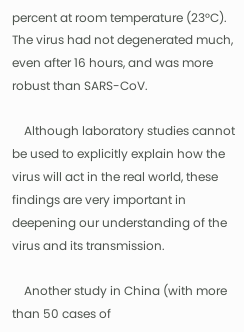percent at room temperature (23°C). The virus had not degenerated much, even after 16 hours, and was more robust than SARS-CoV.

    Although laboratory studies cannot be used to explicitly explain how the virus will act in the real world, these findings are very important in deepening our understanding of the virus and its transmission.

    Another study in China (with more than 50 cases of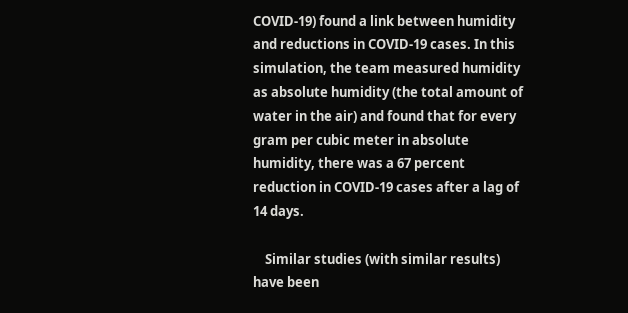COVID-19) found a link between humidity and reductions in COVID-19 cases. In this simulation, the team measured humidity as absolute humidity (the total amount of water in the air) and found that for every gram per cubic meter in absolute humidity, there was a 67 percent reduction in COVID-19 cases after a lag of 14 days.

    Similar studies (with similar results) have been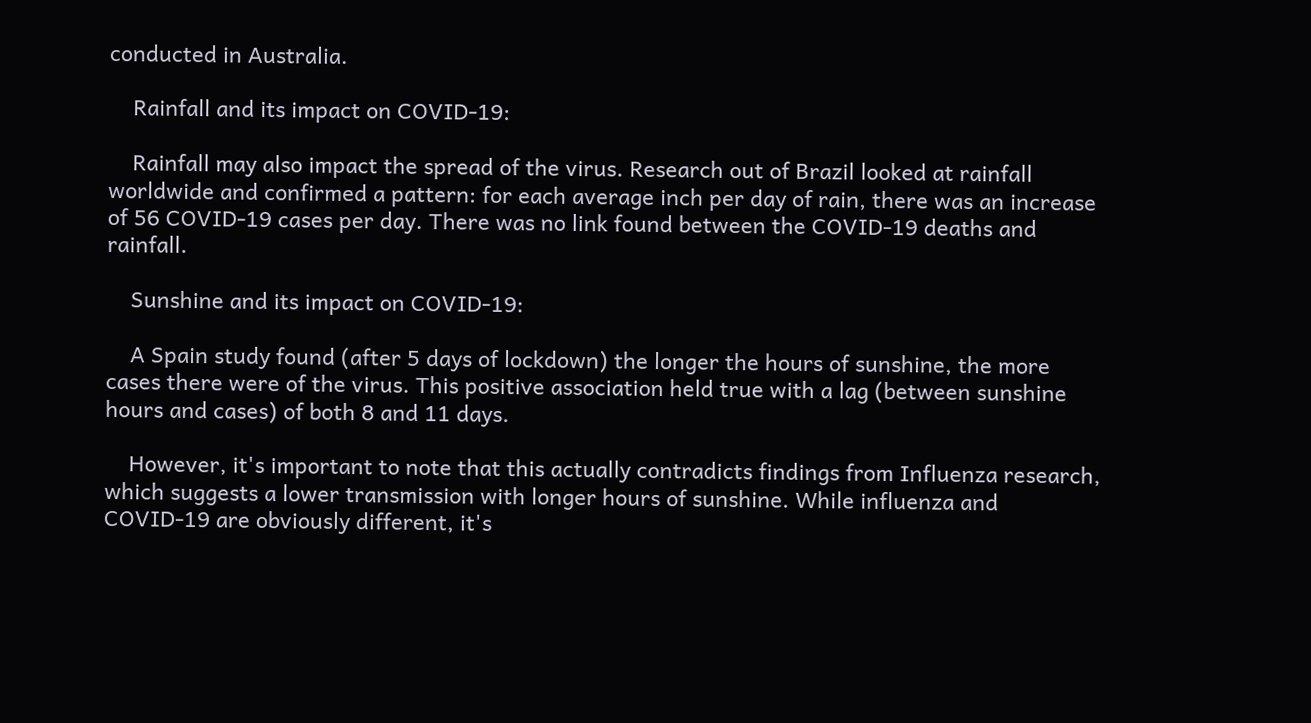conducted in Australia.

    Rainfall and its impact on COVID-19:

    Rainfall may also impact the spread of the virus. Research out of Brazil looked at rainfall worldwide and confirmed a pattern: for each average inch per day of rain, there was an increase of 56 COVID-19 cases per day. There was no link found between the COVID-19 deaths and rainfall.

    Sunshine and its impact on COVID-19:

    A Spain study found (after 5 days of lockdown) the longer the hours of sunshine, the more cases there were of the virus. This positive association held true with a lag (between sunshine hours and cases) of both 8 and 11 days.

    However, it's important to note that this actually contradicts findings from Influenza research, which suggests a lower transmission with longer hours of sunshine. While influenza and COVID-19 are obviously different, it's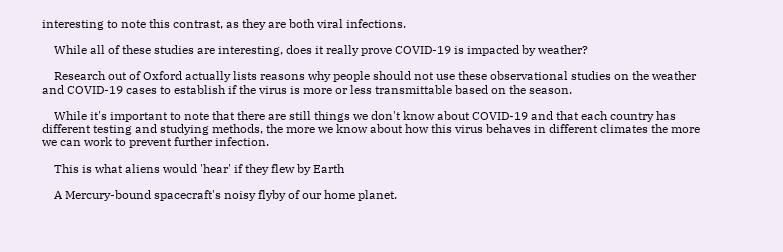interesting to note this contrast, as they are both viral infections.

    While all of these studies are interesting, does it really prove COVID-19 is impacted by weather?

    Research out of Oxford actually lists reasons why people should not use these observational studies on the weather and COVID-19 cases to establish if the virus is more or less transmittable based on the season.

    While it's important to note that there are still things we don't know about COVID-19 and that each country has different testing and studying methods, the more we know about how this virus behaves in different climates the more we can work to prevent further infection.

    This is what aliens would 'hear' if they flew by Earth

    A Mercury-bound spacecraft's noisy flyby of our home planet.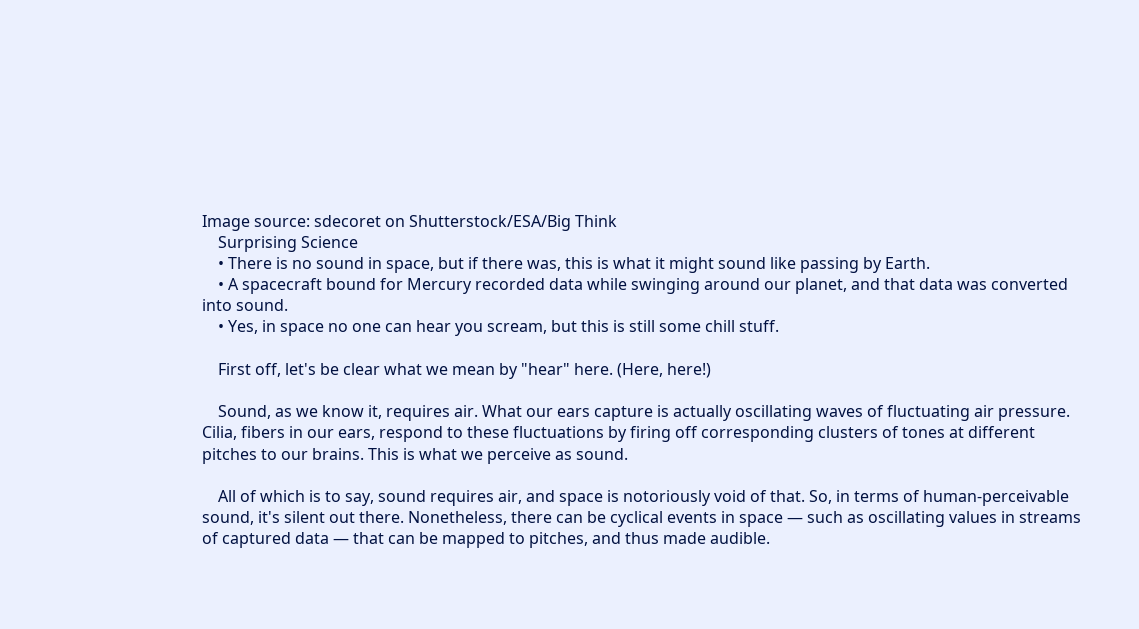Image source: sdecoret on Shutterstock/ESA/Big Think
    Surprising Science
    • There is no sound in space, but if there was, this is what it might sound like passing by Earth.
    • A spacecraft bound for Mercury recorded data while swinging around our planet, and that data was converted into sound.
    • Yes, in space no one can hear you scream, but this is still some chill stuff.

    First off, let's be clear what we mean by "hear" here. (Here, here!)

    Sound, as we know it, requires air. What our ears capture is actually oscillating waves of fluctuating air pressure. Cilia, fibers in our ears, respond to these fluctuations by firing off corresponding clusters of tones at different pitches to our brains. This is what we perceive as sound.

    All of which is to say, sound requires air, and space is notoriously void of that. So, in terms of human-perceivable sound, it's silent out there. Nonetheless, there can be cyclical events in space — such as oscillating values in streams of captured data — that can be mapped to pitches, and thus made audible.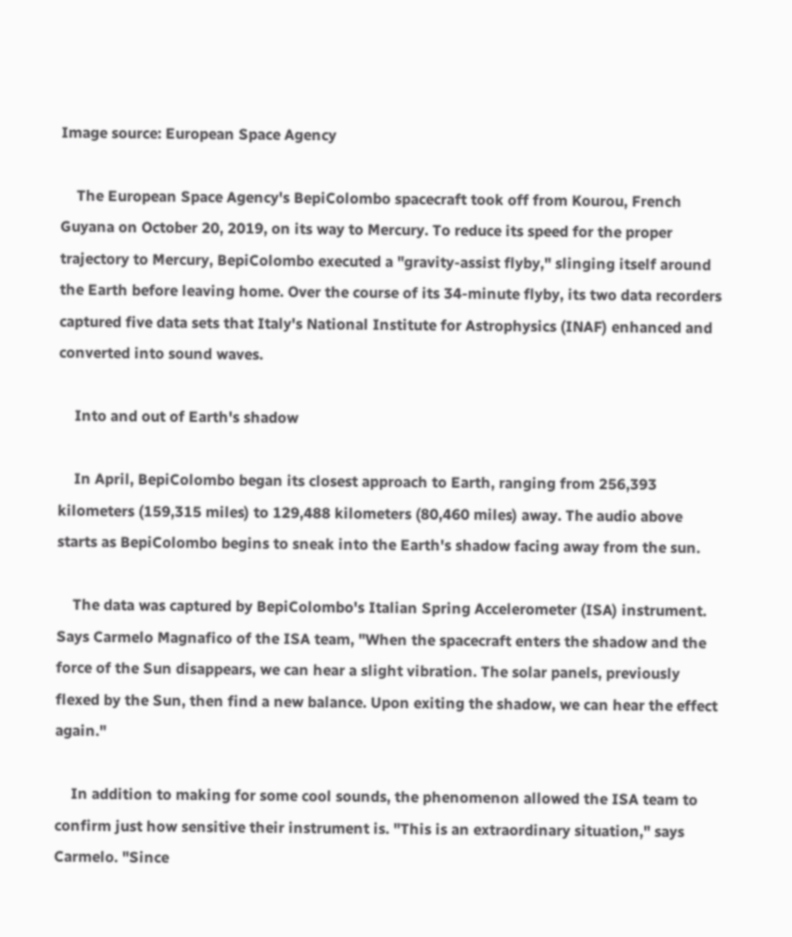Image source: European Space Agency

    The European Space Agency's BepiColombo spacecraft took off from Kourou, French Guyana on October 20, 2019, on its way to Mercury. To reduce its speed for the proper trajectory to Mercury, BepiColombo executed a "gravity-assist flyby," slinging itself around the Earth before leaving home. Over the course of its 34-minute flyby, its two data recorders captured five data sets that Italy's National Institute for Astrophysics (INAF) enhanced and converted into sound waves.

    Into and out of Earth's shadow

    In April, BepiColombo began its closest approach to Earth, ranging from 256,393 kilometers (159,315 miles) to 129,488 kilometers (80,460 miles) away. The audio above starts as BepiColombo begins to sneak into the Earth's shadow facing away from the sun.

    The data was captured by BepiColombo's Italian Spring Accelerometer (ISA) instrument. Says Carmelo Magnafico of the ISA team, "When the spacecraft enters the shadow and the force of the Sun disappears, we can hear a slight vibration. The solar panels, previously flexed by the Sun, then find a new balance. Upon exiting the shadow, we can hear the effect again."

    In addition to making for some cool sounds, the phenomenon allowed the ISA team to confirm just how sensitive their instrument is. "This is an extraordinary situation," says Carmelo. "Since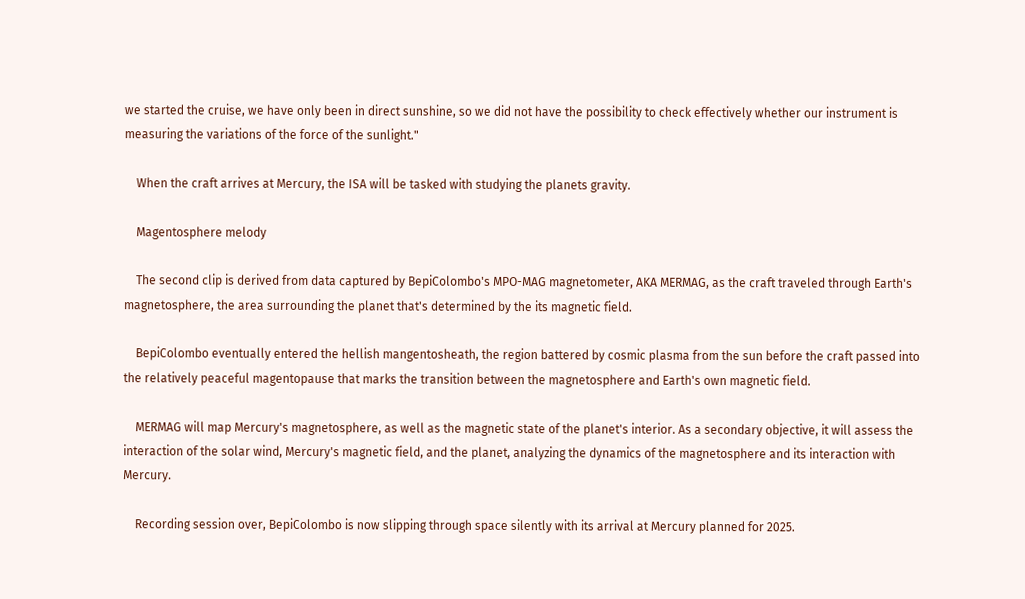we started the cruise, we have only been in direct sunshine, so we did not have the possibility to check effectively whether our instrument is measuring the variations of the force of the sunlight."

    When the craft arrives at Mercury, the ISA will be tasked with studying the planets gravity.

    Magentosphere melody

    The second clip is derived from data captured by BepiColombo's MPO-MAG magnetometer, AKA MERMAG, as the craft traveled through Earth's magnetosphere, the area surrounding the planet that's determined by the its magnetic field.

    BepiColombo eventually entered the hellish mangentosheath, the region battered by cosmic plasma from the sun before the craft passed into the relatively peaceful magentopause that marks the transition between the magnetosphere and Earth's own magnetic field.

    MERMAG will map Mercury's magnetosphere, as well as the magnetic state of the planet's interior. As a secondary objective, it will assess the interaction of the solar wind, Mercury's magnetic field, and the planet, analyzing the dynamics of the magnetosphere and its interaction with Mercury.

    Recording session over, BepiColombo is now slipping through space silently with its arrival at Mercury planned for 2025.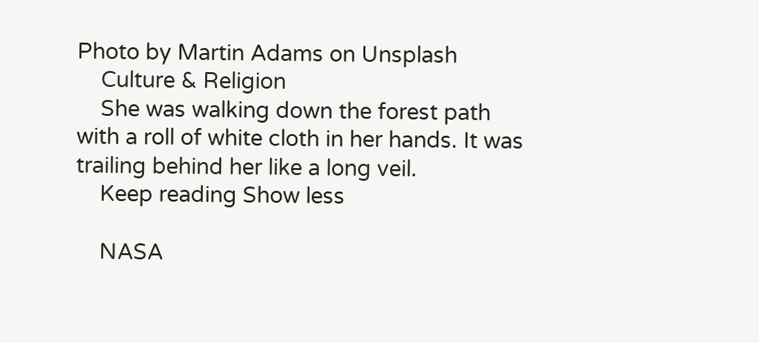Photo by Martin Adams on Unsplash
    Culture & Religion
    She was walking down the forest path with a roll of white cloth in her hands. It was trailing behind her like a long veil.
    Keep reading Show less

    NASA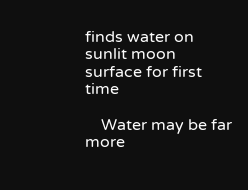finds water on sunlit moon surface for first time

    Water may be far more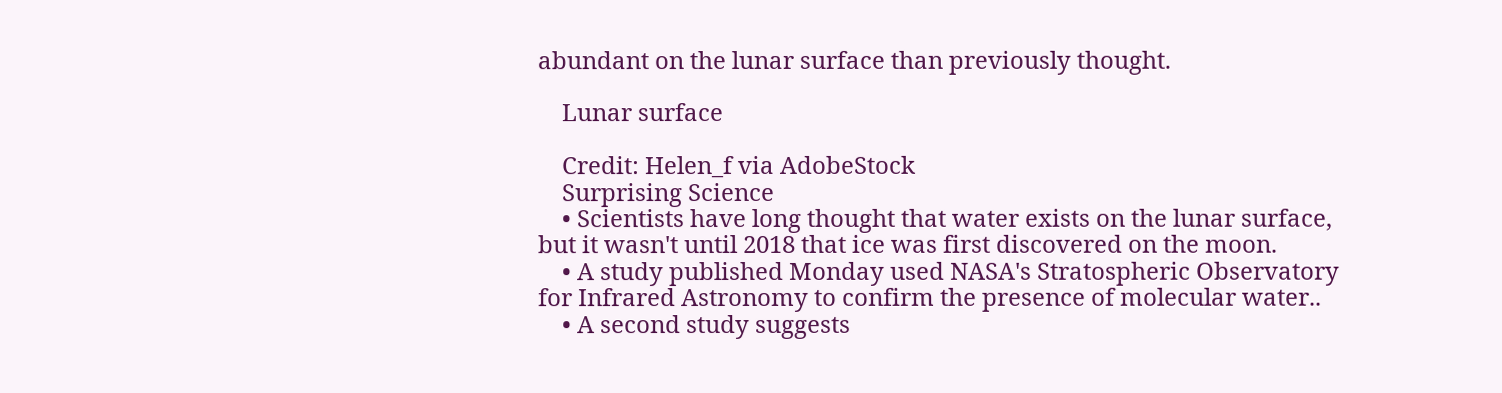abundant on the lunar surface than previously thought.

    Lunar surface

    Credit: Helen_f via AdobeStock
    Surprising Science
    • Scientists have long thought that water exists on the lunar surface, but it wasn't until 2018 that ice was first discovered on the moon.
    • A study published Monday used NASA's Stratospheric Observatory for Infrared Astronomy to confirm the presence of molecular water..
    • A second study suggests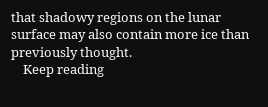that shadowy regions on the lunar surface may also contain more ice than previously thought.
    Keep reading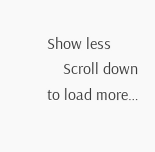Show less
    Scroll down to load more…